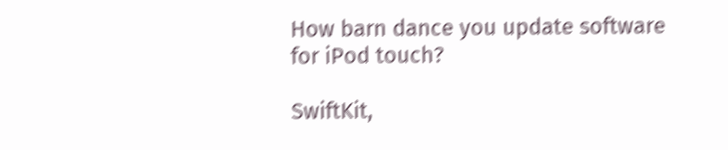How barn dance you update software for iPod touch?

SwiftKit,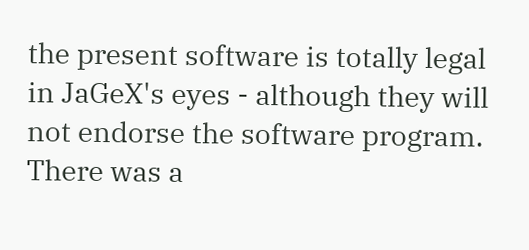the present software is totally legal in JaGeX's eyes - although they will not endorse the software program. There was a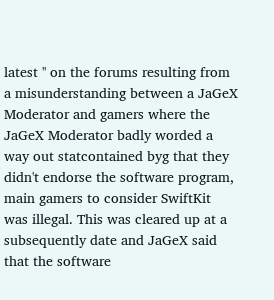latest '' on the forums resulting from a misunderstanding between a JaGeX Moderator and gamers where the JaGeX Moderator badly worded a way out statcontained byg that they didn't endorse the software program, main gamers to consider SwiftKit was illegal. This was cleared up at a subsequently date and JaGeX said that the software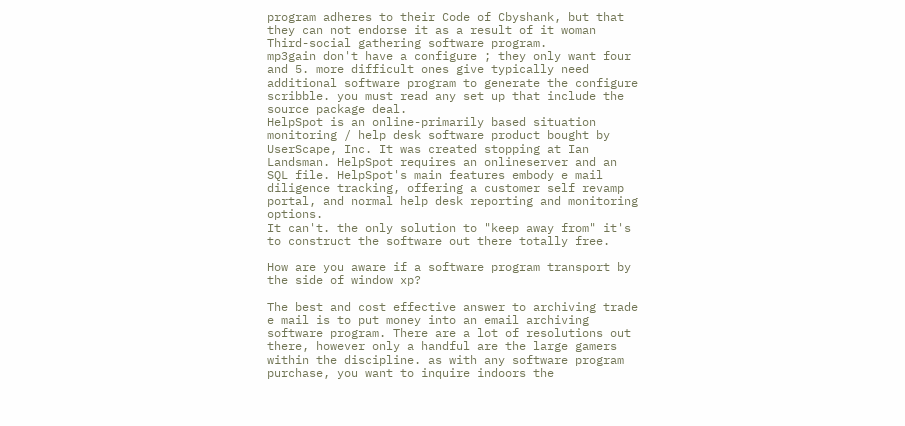program adheres to their Code of Cbyshank, but that they can not endorse it as a result of it woman Third-social gathering software program.
mp3gain don't have a configure ; they only want four and 5. more difficult ones give typically need additional software program to generate the configure scribble. you must read any set up that include the source package deal.
HelpSpot is an online-primarily based situation monitoring / help desk software product bought by UserScape, Inc. It was created stopping at Ian Landsman. HelpSpot requires an onlineserver and an SQL file. HelpSpot's main features embody e mail diligence tracking, offering a customer self revamp portal, and normal help desk reporting and monitoring options.
It can't. the only solution to "keep away from" it's to construct the software out there totally free.

How are you aware if a software program transport by the side of window xp?

The best and cost effective answer to archiving trade e mail is to put money into an email archiving software program. There are a lot of resolutions out there, however only a handful are the large gamers within the discipline. as with any software program purchase, you want to inquire indoors the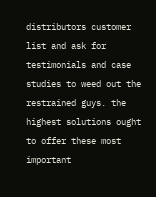distributors customer list and ask for testimonials and case studies to weed out the restrained guys. the highest solutions ought to offer these most important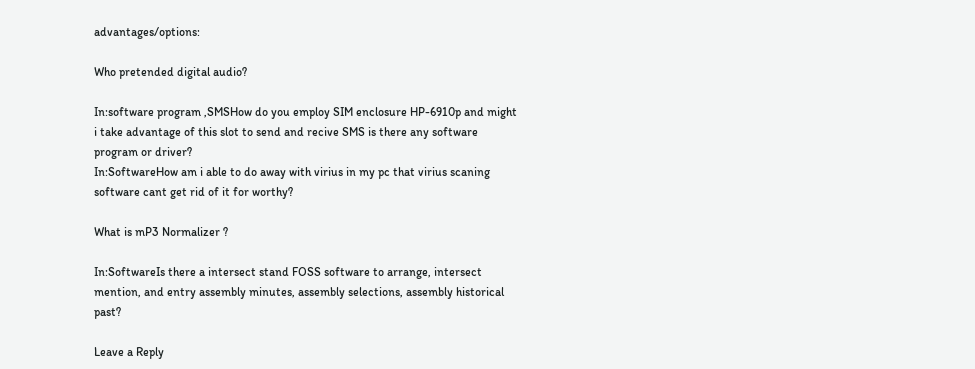advantages/options:

Who pretended digital audio?

In:software program ,SMSHow do you employ SIM enclosure HP-6910p and might i take advantage of this slot to send and recive SMS is there any software program or driver?
In:SoftwareHow am i able to do away with virius in my pc that virius scaning software cant get rid of it for worthy?

What is mP3 Normalizer ?

In:SoftwareIs there a intersect stand FOSS software to arrange, intersect mention, and entry assembly minutes, assembly selections, assembly historical past?

Leave a Reply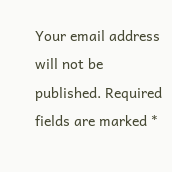Your email address will not be published. Required fields are marked *